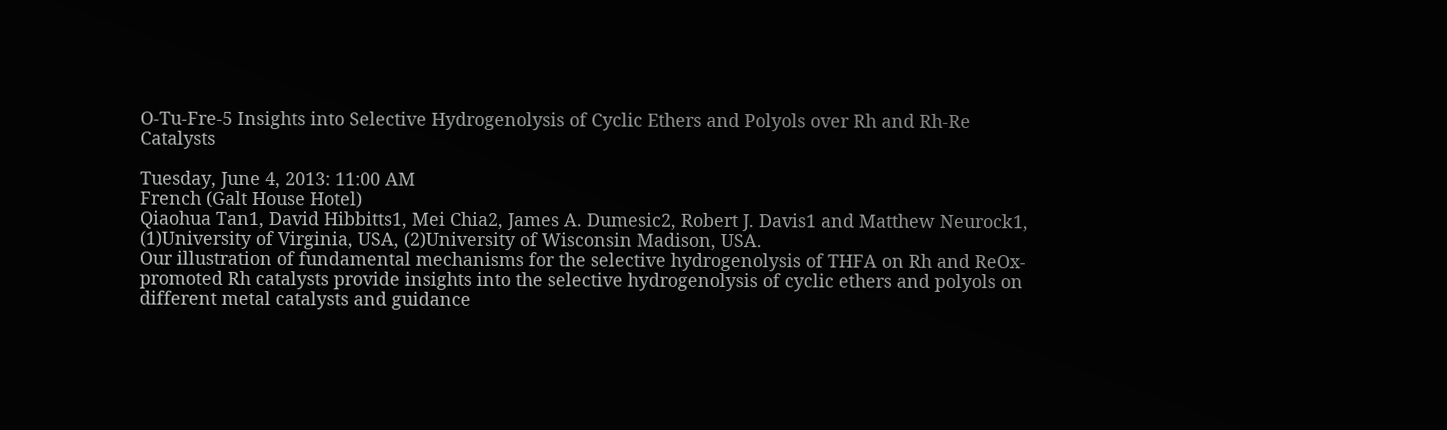O-Tu-Fre-5 Insights into Selective Hydrogenolysis of Cyclic Ethers and Polyols over Rh and Rh-Re Catalysts

Tuesday, June 4, 2013: 11:00 AM
French (Galt House Hotel)
Qiaohua Tan1, David Hibbitts1, Mei Chia2, James A. Dumesic2, Robert J. Davis1 and Matthew Neurock1, (1)University of Virginia, USA, (2)University of Wisconsin Madison, USA.
Our illustration of fundamental mechanisms for the selective hydrogenolysis of THFA on Rh and ReOx-promoted Rh catalysts provide insights into the selective hydrogenolysis of cyclic ethers and polyols on different metal catalysts and guidance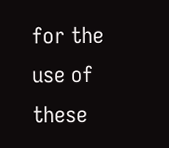for the use of these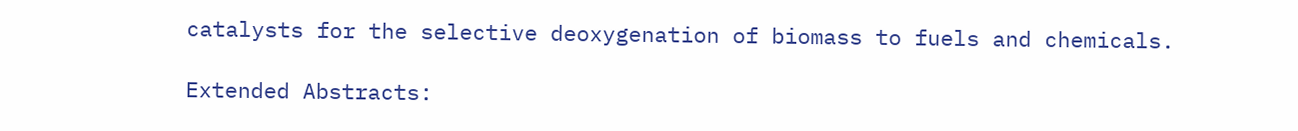catalysts for the selective deoxygenation of biomass to fuels and chemicals.

Extended Abstracts: